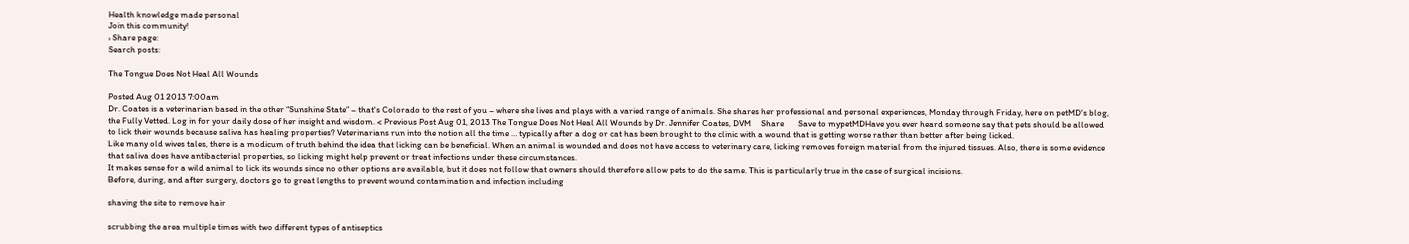Health knowledge made personal
Join this community!
› Share page:
Search posts:

The Tongue Does Not Heal All Wounds

Posted Aug 01 2013 7:00am
Dr. Coates is a veterinarian based in the other “Sunshine State” – that's Colorado to the rest of you – where she lives and plays with a varied range of animals. She shares her professional and personal experiences, Monday through Friday, here on petMD's blog, the Fully Vetted. Log in for your daily dose of her insight and wisdom. < Previous Post Aug 01, 2013 The Tongue Does Not Heal All Wounds by Dr. Jennifer Coates, DVM     Share       Save to mypetMDHave you ever heard someone say that pets should be allowed to lick their wounds because saliva has healing properties? Veterinarians run into the notion all the time … typically after a dog or cat has been brought to the clinic with a wound that is getting worse rather than better after being licked.
Like many old wives tales, there is a modicum of truth behind the idea that licking can be beneficial. When an animal is wounded and does not have access to veterinary care, licking removes foreign material from the injured tissues. Also, there is some evidence that saliva does have antibacterial properties, so licking might help prevent or treat infections under these circumstances.
It makes sense for a wild animal to lick its wounds since no other options are available, but it does not follow that owners should therefore allow pets to do the same. This is particularly true in the case of surgical incisions.
Before, during, and after surgery, doctors go to great lengths to prevent wound contamination and infection including

shaving the site to remove hair

scrubbing the area multiple times with two different types of antiseptics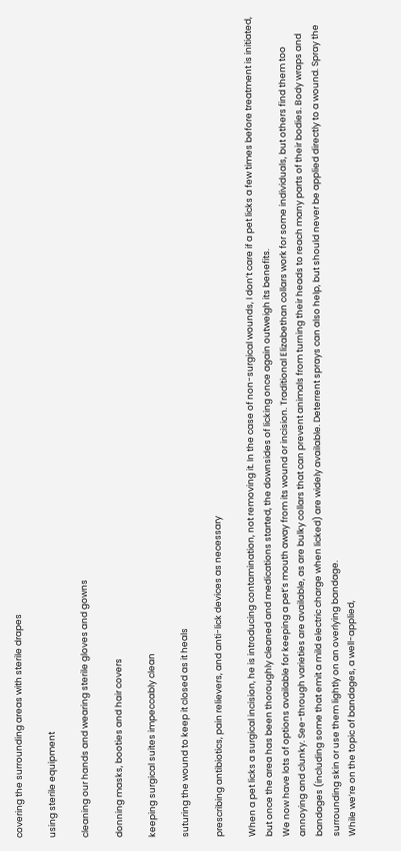covering the surrounding areas with sterile drapes

using sterile equipment

cleaning our hands and wearing sterile gloves and gowns

donning masks, booties and hair covers

keeping surgical suites impeccably clean

suturing the wound to keep it closed as it heals

prescribing antibiotics, pain relievers, and anti-lick devices as necessary

When a pet licks a surgical incision, he is introducing contamination, not removing it. In the case of non-surgical wounds, I don’t care if a pet licks a few times before treatment is initiated, but once the area has been thoroughly cleaned and medications started, the downsides of licking once again outweigh its benefits.
We now have lots of options available for keeping a pet’s mouth away from its wound or incision. Traditional Elizabethan collars work for some individuals, but others find them too annoying and clunky. See-through varieties are available, as are bulky collars that can prevent animals from turning their heads to reach many parts of their bodies. Body wraps and bandages (including some that emit a mild electric charge when licked) are widely available. Deterrent sprays can also help, but should never be applied directly to a wound. Spray the surrounding skin or use them lightly on an overlying bandage.
While we’re on the topic of bandages, a well-applied,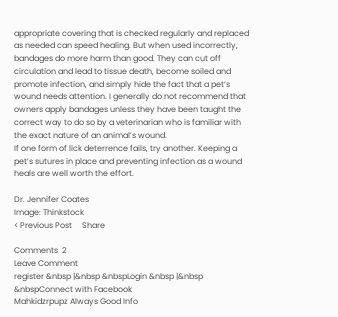appropriate covering that is checked regularly and replaced as needed can speed healing. But when used incorrectly, bandages do more harm than good. They can cut off circulation and lead to tissue death, become soiled and promote infection, and simply hide the fact that a pet’s wound needs attention. I generally do not recommend that owners apply bandages unless they have been taught the correct way to do so by a veterinarian who is familiar with the exact nature of an animal’s wound.
If one form of lick deterrence fails, try another. Keeping a pet’s sutures in place and preventing infection as a wound heals are well worth the effort.

Dr. Jennifer Coates
Image: Thinkstock
< Previous Post     Share

Comments  2
Leave Comment
register &nbsp |&nbsp &nbspLogin &nbsp |&nbsp &nbspConnect with Facebook
Mahkidzrpupz Always Good Info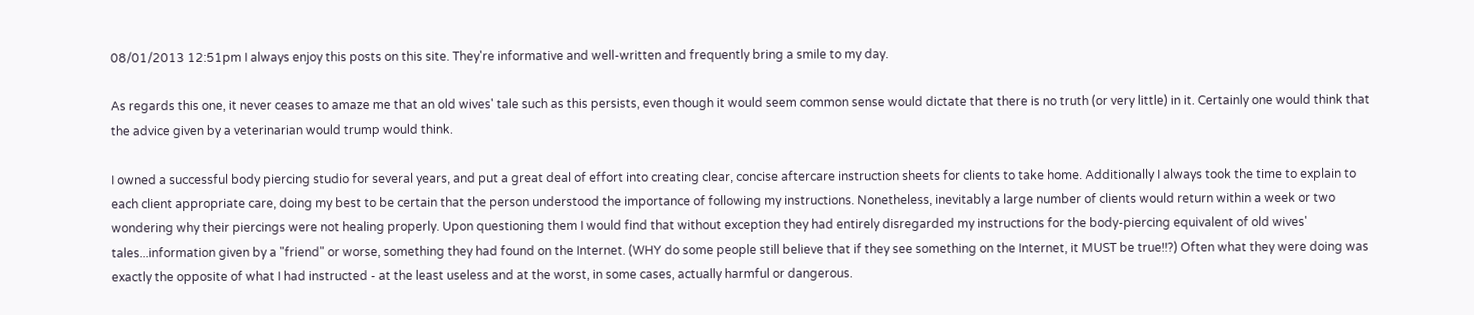08/01/2013 12:51pm I always enjoy this posts on this site. They're informative and well-written and frequently bring a smile to my day.

As regards this one, it never ceases to amaze me that an old wives' tale such as this persists, even though it would seem common sense would dictate that there is no truth (or very little) in it. Certainly one would think that the advice given by a veterinarian would trump would think.

I owned a successful body piercing studio for several years, and put a great deal of effort into creating clear, concise aftercare instruction sheets for clients to take home. Additionally I always took the time to explain to each client appropriate care, doing my best to be certain that the person understood the importance of following my instructions. Nonetheless, inevitably a large number of clients would return within a week or two wondering why their piercings were not healing properly. Upon questioning them I would find that without exception they had entirely disregarded my instructions for the body-piercing equivalent of old wives' tales...information given by a "friend" or worse, something they had found on the Internet. (WHY do some people still believe that if they see something on the Internet, it MUST be true!!?) Often what they were doing was exactly the opposite of what I had instructed - at the least useless and at the worst, in some cases, actually harmful or dangerous.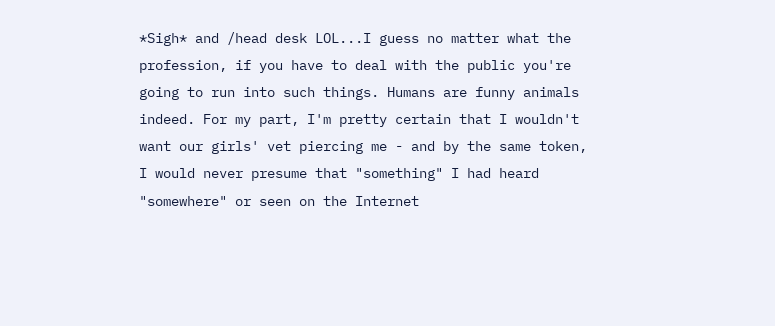*Sigh* and /head desk LOL...I guess no matter what the profession, if you have to deal with the public you're going to run into such things. Humans are funny animals indeed. For my part, I'm pretty certain that I wouldn't want our girls' vet piercing me - and by the same token, I would never presume that "something" I had heard "somewhere" or seen on the Internet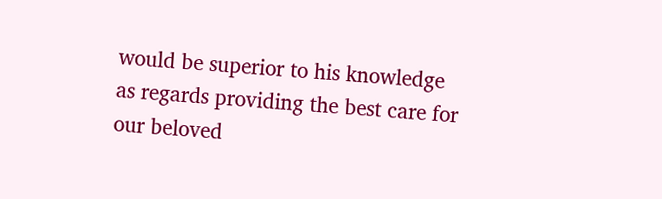would be superior to his knowledge as regards providing the best care for our beloved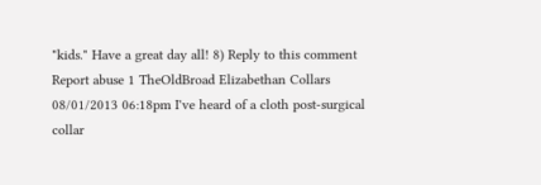"kids." Have a great day all! 8) Reply to this comment Report abuse 1 TheOldBroad Elizabethan Collars 08/01/2013 06:18pm I've heard of a cloth post-surgical collar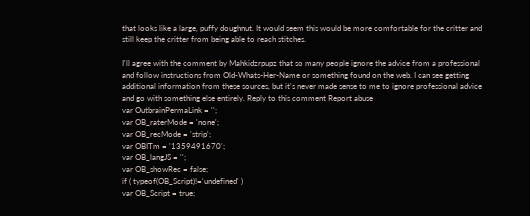that looks like a large, puffy doughnut. It would seem this would be more comfortable for the critter and still keep the critter from being able to reach stitches.

I'll agree with the comment by Mahkidzrpupz that so many people ignore the advice from a professional and follow instructions from Old-Whats-Her-Name or something found on the web. I can see getting additional information from these sources, but it's never made sense to me to ignore professional advice and go with something else entirely. Reply to this comment Report abuse
var OutbrainPermaLink = '';
var OB_raterMode = 'none';
var OB_recMode = 'strip';
var OBITm = '1359491670';
var OB_langJS = '';
var OB_showRec = false;
if ( typeof(OB_Script)!='undefined' )
var OB_Script = true;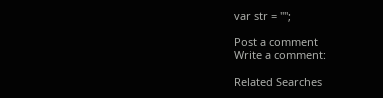var str = "";

Post a comment
Write a comment:

Related Searches